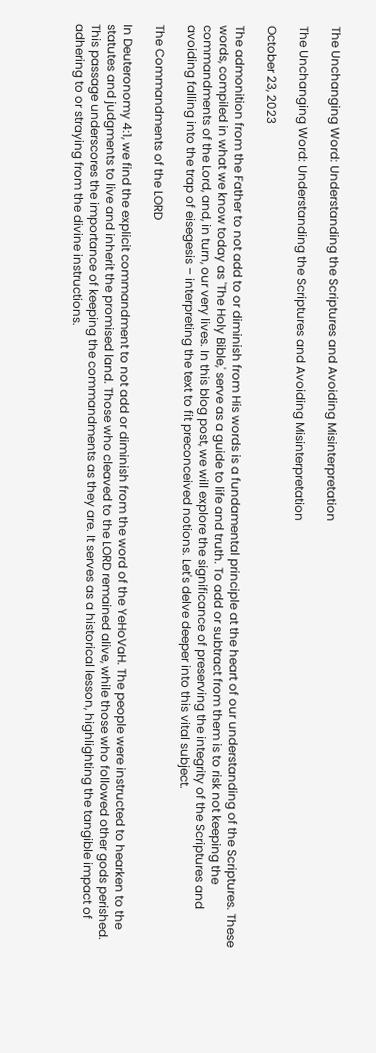The Unchanging Word: Understanding the Scriptures and Avoiding Misinterpretation

The Unchanging Word: Understanding the Scriptures and Avoiding Misinterpretation

October 23, 2023

The admonition from the Father to not add to or diminish from His words is a fundamental principle at the heart of our understanding of the Scriptures. These words, compiled in what we know today as 'The Holy Bible,' serve as a guide to life and truth. To add or subtract from them is to risk not keeping the commandments of the Lord, and, in turn, our very lives. In this blog post, we will explore the significance of preserving the integrity of the Scriptures and avoiding falling into the trap of eisegesis – interpreting the text to fit preconceived notions. Let's delve deeper into this vital subject.

The Commandments of the LORD

In Deuteronomy 4:1, we find the explicit commandment to not add or diminish from the word of the YeHoVaH. The people were instructed to hearken to the statutes and judgments to live and inherit the promised land. Those who cleaved to the LORD remained alive, while those who followed other gods perished. This passage underscores the importance of keeping the commandments as they are. It serves as a historical lesson, highlighting the tangible impact of adhering to or straying from the divine instructions.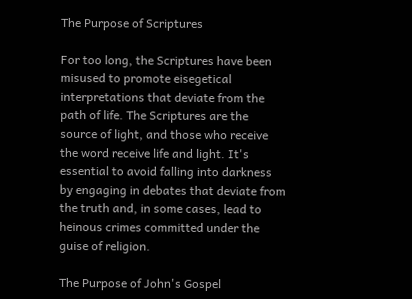The Purpose of Scriptures

For too long, the Scriptures have been misused to promote eisegetical interpretations that deviate from the path of life. The Scriptures are the source of light, and those who receive the word receive life and light. It's essential to avoid falling into darkness by engaging in debates that deviate from the truth and, in some cases, lead to heinous crimes committed under the guise of religion.

The Purpose of John's Gospel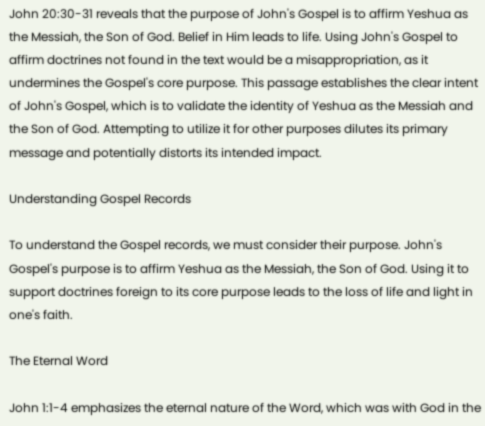John 20:30-31 reveals that the purpose of John's Gospel is to affirm Yeshua as the Messiah, the Son of God. Belief in Him leads to life. Using John's Gospel to affirm doctrines not found in the text would be a misappropriation, as it undermines the Gospel's core purpose. This passage establishes the clear intent of John's Gospel, which is to validate the identity of Yeshua as the Messiah and the Son of God. Attempting to utilize it for other purposes dilutes its primary message and potentially distorts its intended impact.

Understanding Gospel Records

To understand the Gospel records, we must consider their purpose. John's Gospel's purpose is to affirm Yeshua as the Messiah, the Son of God. Using it to support doctrines foreign to its core purpose leads to the loss of life and light in one's faith.

The Eternal Word

John 1:1-4 emphasizes the eternal nature of the Word, which was with God in the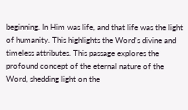beginning. In Him was life, and that life was the light of humanity. This highlights the Word's divine and timeless attributes. This passage explores the profound concept of the eternal nature of the Word, shedding light on the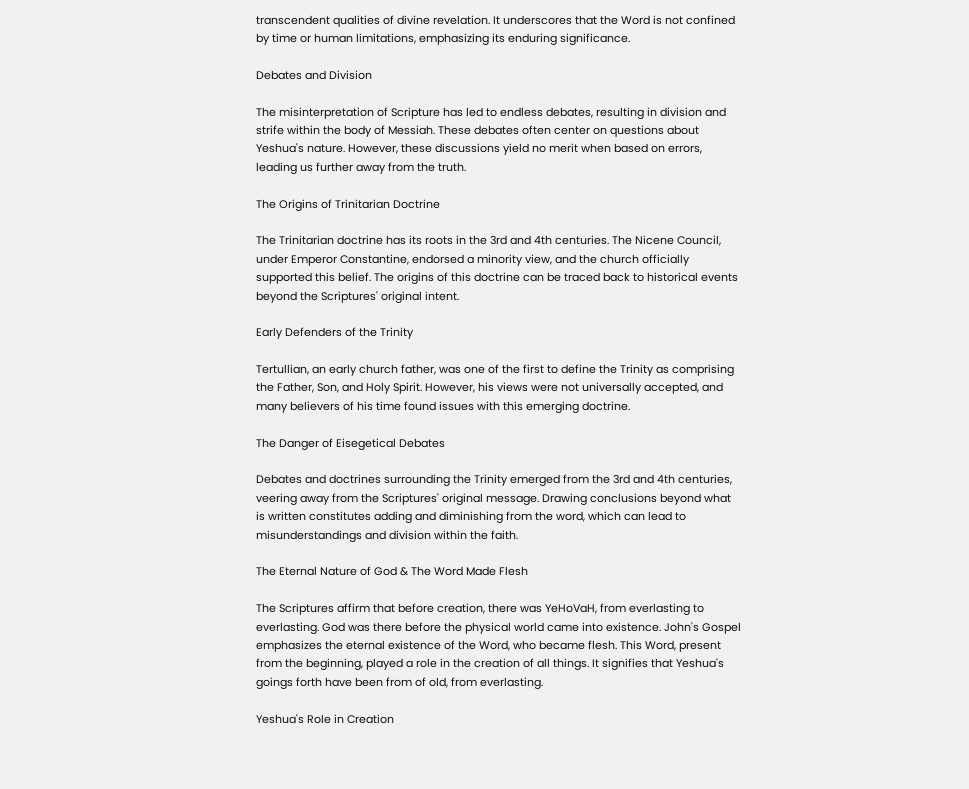transcendent qualities of divine revelation. It underscores that the Word is not confined by time or human limitations, emphasizing its enduring significance.

Debates and Division

The misinterpretation of Scripture has led to endless debates, resulting in division and strife within the body of Messiah. These debates often center on questions about Yeshua's nature. However, these discussions yield no merit when based on errors, leading us further away from the truth.

The Origins of Trinitarian Doctrine

The Trinitarian doctrine has its roots in the 3rd and 4th centuries. The Nicene Council, under Emperor Constantine, endorsed a minority view, and the church officially supported this belief. The origins of this doctrine can be traced back to historical events beyond the Scriptures' original intent.

Early Defenders of the Trinity

Tertullian, an early church father, was one of the first to define the Trinity as comprising the Father, Son, and Holy Spirit. However, his views were not universally accepted, and many believers of his time found issues with this emerging doctrine.

The Danger of Eisegetical Debates

Debates and doctrines surrounding the Trinity emerged from the 3rd and 4th centuries, veering away from the Scriptures' original message. Drawing conclusions beyond what is written constitutes adding and diminishing from the word, which can lead to misunderstandings and division within the faith.

The Eternal Nature of God & The Word Made Flesh

The Scriptures affirm that before creation, there was YeHoVaH, from everlasting to everlasting. God was there before the physical world came into existence. John's Gospel emphasizes the eternal existence of the Word, who became flesh. This Word, present from the beginning, played a role in the creation of all things. It signifies that Yeshua's goings forth have been from of old, from everlasting.

Yeshua's Role in Creation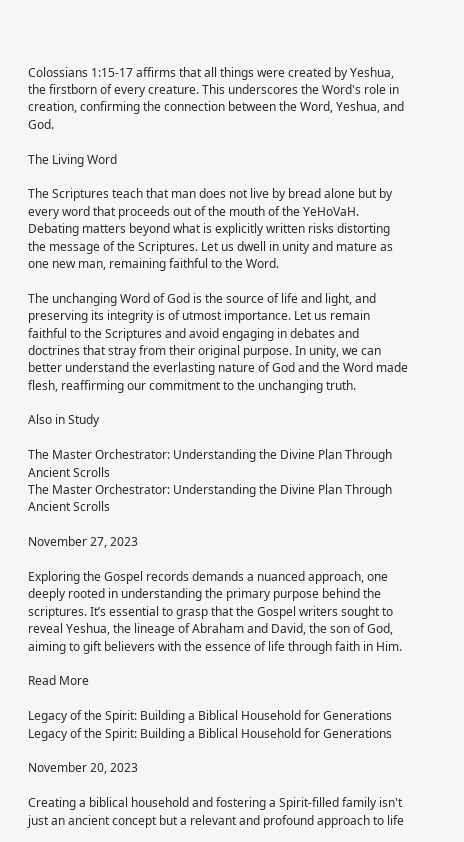Colossians 1:15-17 affirms that all things were created by Yeshua, the firstborn of every creature. This underscores the Word's role in creation, confirming the connection between the Word, Yeshua, and God.

The Living Word

The Scriptures teach that man does not live by bread alone but by every word that proceeds out of the mouth of the YeHoVaH. Debating matters beyond what is explicitly written risks distorting the message of the Scriptures. Let us dwell in unity and mature as one new man, remaining faithful to the Word.

The unchanging Word of God is the source of life and light, and preserving its integrity is of utmost importance. Let us remain faithful to the Scriptures and avoid engaging in debates and doctrines that stray from their original purpose. In unity, we can better understand the everlasting nature of God and the Word made flesh, reaffirming our commitment to the unchanging truth.

Also in Study

The Master Orchestrator: Understanding the Divine Plan Through Ancient Scrolls
The Master Orchestrator: Understanding the Divine Plan Through Ancient Scrolls

November 27, 2023

Exploring the Gospel records demands a nuanced approach, one deeply rooted in understanding the primary purpose behind the scriptures. It’s essential to grasp that the Gospel writers sought to reveal Yeshua, the lineage of Abraham and David, the son of God, aiming to gift believers with the essence of life through faith in Him.

Read More

Legacy of the Spirit: Building a Biblical Household for Generations
Legacy of the Spirit: Building a Biblical Household for Generations

November 20, 2023

Creating a biblical household and fostering a Spirit-filled family isn't just an ancient concept but a relevant and profound approach to life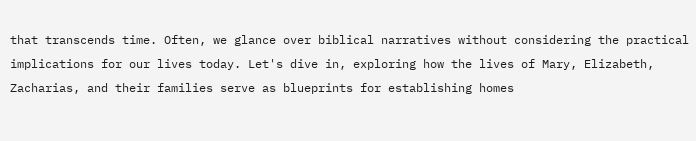that transcends time. Often, we glance over biblical narratives without considering the practical implications for our lives today. Let's dive in, exploring how the lives of Mary, Elizabeth, Zacharias, and their families serve as blueprints for establishing homes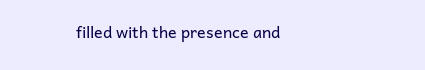filled with the presence and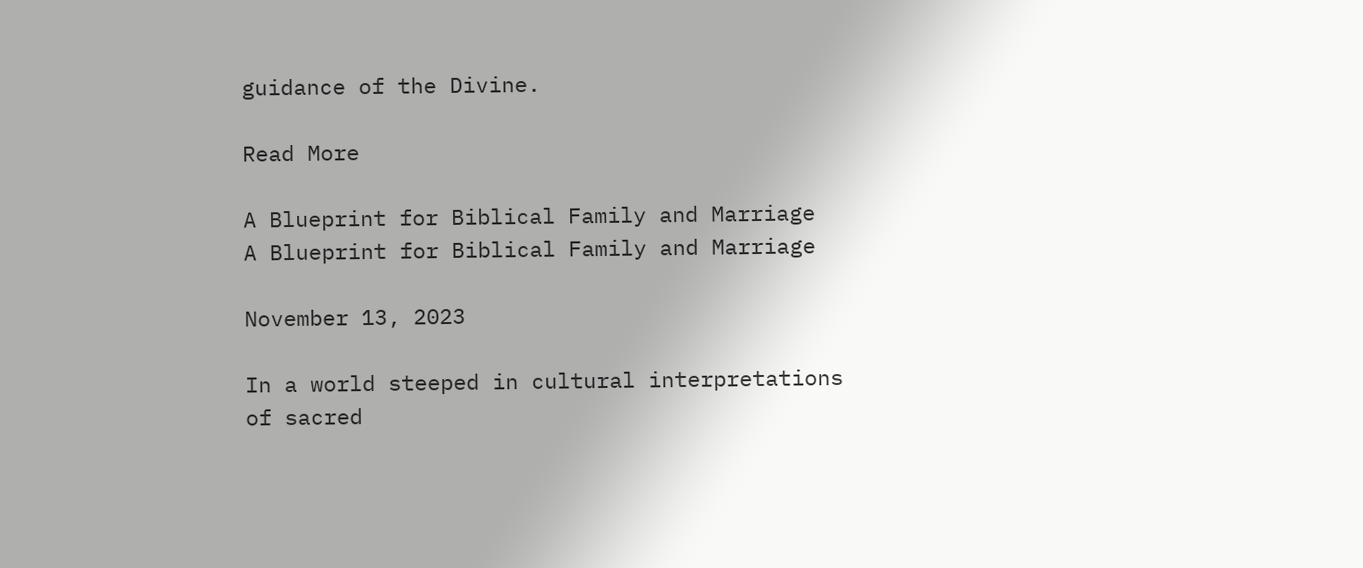guidance of the Divine.

Read More

A Blueprint for Biblical Family and Marriage
A Blueprint for Biblical Family and Marriage

November 13, 2023

In a world steeped in cultural interpretations of sacred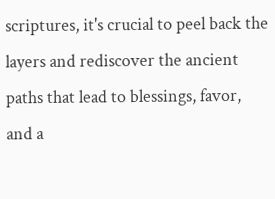scriptures, it's crucial to peel back the layers and rediscover the ancient paths that lead to blessings, favor, and a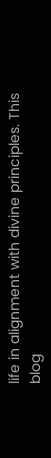life in alignment with divine principles. This blog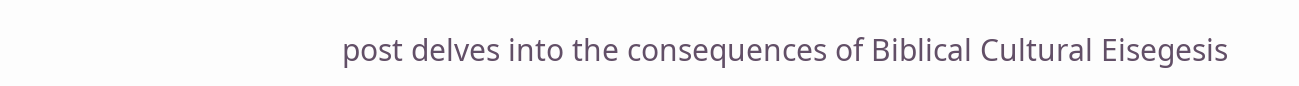post delves into the consequences of Biblical Cultural Eisegesis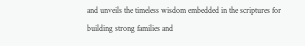and unveils the timeless wisdom embedded in the scriptures for building strong families and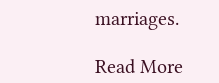marriages.

Read More